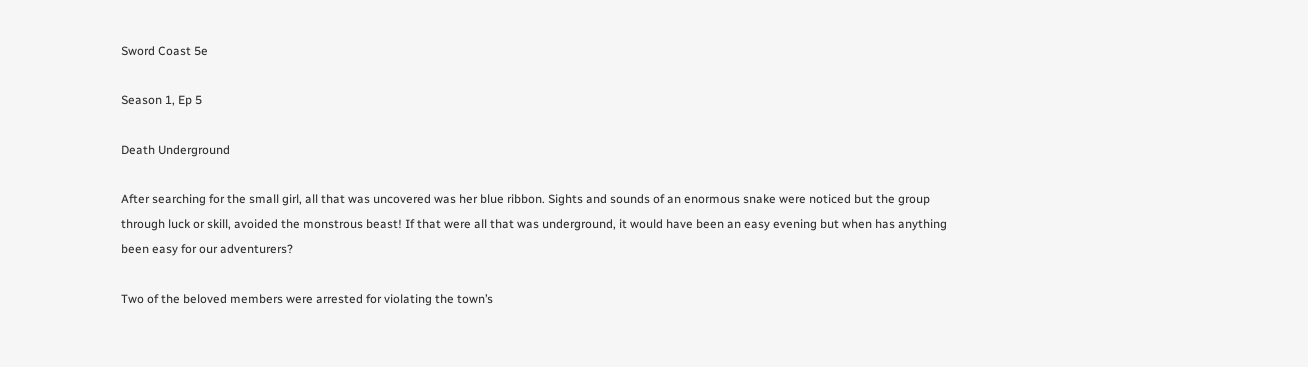Sword Coast 5e

Season 1, Ep 5

Death Underground

After searching for the small girl, all that was uncovered was her blue ribbon. Sights and sounds of an enormous snake were noticed but the group through luck or skill, avoided the monstrous beast! If that were all that was underground, it would have been an easy evening but when has anything been easy for our adventurers?

Two of the beloved members were arrested for violating the town’s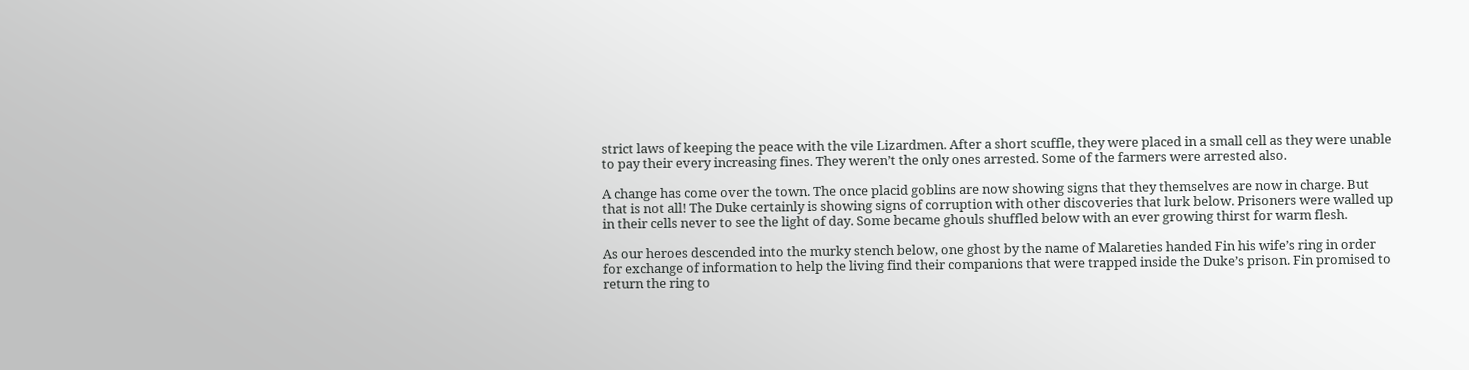strict laws of keeping the peace with the vile Lizardmen. After a short scuffle, they were placed in a small cell as they were unable to pay their every increasing fines. They weren’t the only ones arrested. Some of the farmers were arrested also.

A change has come over the town. The once placid goblins are now showing signs that they themselves are now in charge. But that is not all! The Duke certainly is showing signs of corruption with other discoveries that lurk below. Prisoners were walled up in their cells never to see the light of day. Some became ghouls shuffled below with an ever growing thirst for warm flesh.

As our heroes descended into the murky stench below, one ghost by the name of Malareties handed Fin his wife’s ring in order for exchange of information to help the living find their companions that were trapped inside the Duke’s prison. Fin promised to return the ring to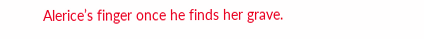Alerice’s finger once he finds her grave.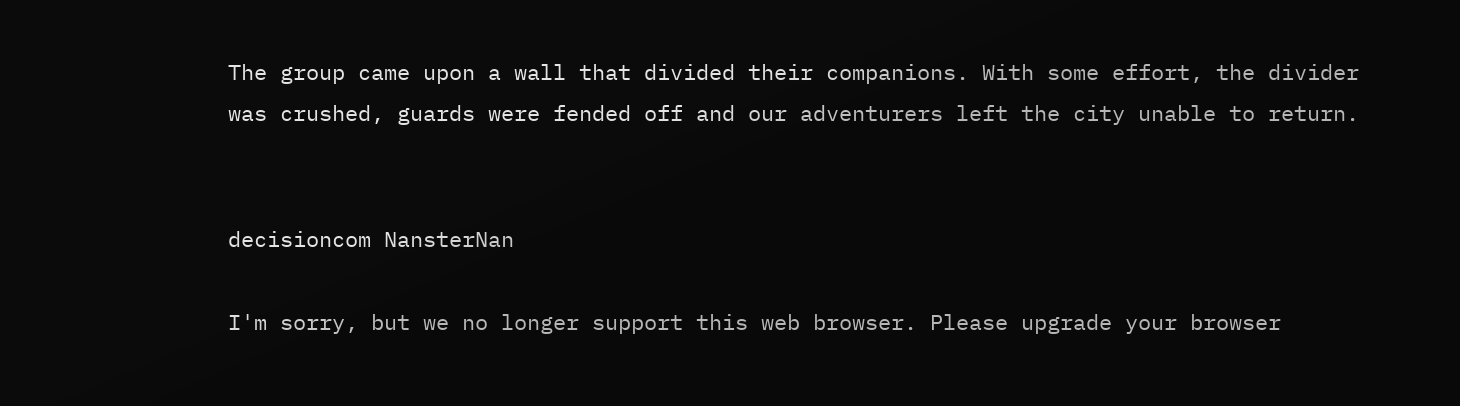The group came upon a wall that divided their companions. With some effort, the divider was crushed, guards were fended off and our adventurers left the city unable to return.


decisioncom NansterNan

I'm sorry, but we no longer support this web browser. Please upgrade your browser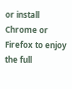or install Chrome or Firefox to enjoy the full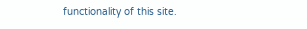functionality of this site.